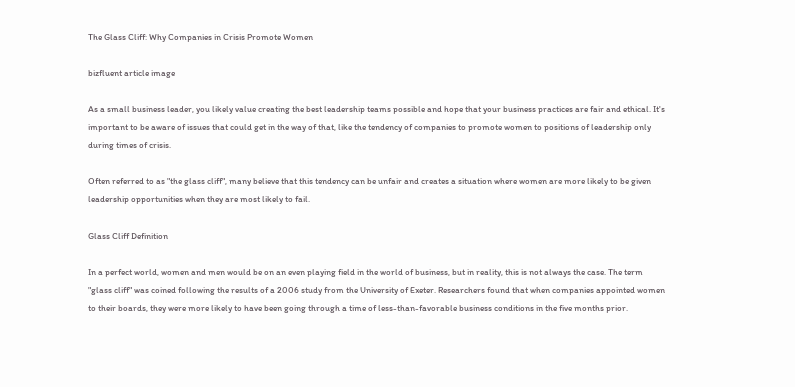The Glass Cliff: Why Companies in Crisis Promote Women

bizfluent article image

As a small business leader, you likely value creating the best leadership teams possible and hope that your business practices are fair and ethical. It's important to be aware of issues that could get in the way of that, like the tendency of companies to promote women to positions of leadership only during times of crisis.

Often referred to as "the glass cliff", many believe that this tendency can be unfair and creates a situation where women are more likely to be given leadership opportunities when they are most likely to fail.

Glass Cliff Definition

In a perfect world, women and men would be on an even playing field in the world of business, but in reality, this is not always the case. The term "glass cliff" was coined following the results of a 2006 study from the University of Exeter. Researchers found that when companies appointed women to their boards, they were more likely to have been going through a time of less-than-favorable business conditions in the five months prior.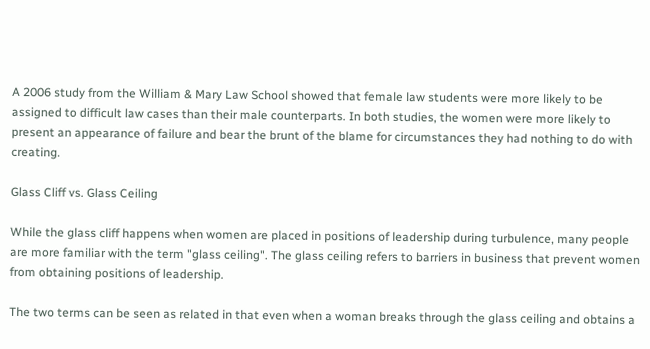A 2006 study from the William & Mary Law School showed that female law students were more likely to be assigned to difficult law cases than their male counterparts. In both studies, the women were more likely to present an appearance of failure and bear the brunt of the blame for circumstances they had nothing to do with creating.

Glass Cliff vs. Glass Ceiling

While the glass cliff happens when women are placed in positions of leadership during turbulence, many people are more familiar with the term "glass ceiling". The glass ceiling refers to barriers in business that prevent women from obtaining positions of leadership.

The two terms can be seen as related in that even when a woman breaks through the glass ceiling and obtains a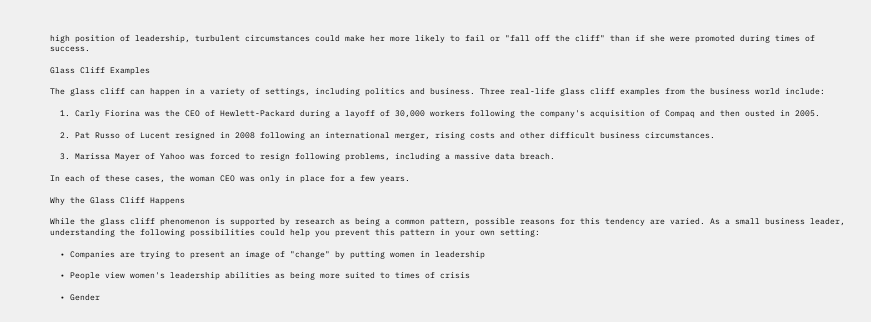high position of leadership, turbulent circumstances could make her more likely to fail or "fall off the cliff" than if she were promoted during times of success.

Glass Cliff Examples

The glass cliff can happen in a variety of settings, including politics and business. Three real-life glass cliff examples from the business world include:

  1. Carly Fiorina was the CEO of Hewlett-Packard during a layoff of 30,000 workers following the company's acquisition of Compaq and then ousted in 2005.

  2. Pat Russo of Lucent resigned in 2008 following an international merger, rising costs and other difficult business circumstances.

  3. Marissa Mayer of Yahoo was forced to resign following problems, including a massive data breach.

In each of these cases, the woman CEO was only in place for a few years.

Why the Glass Cliff Happens

While the glass cliff phenomenon is supported by research as being a common pattern, possible reasons for this tendency are varied. As a small business leader, understanding the following possibilities could help you prevent this pattern in your own setting:

  • Companies are trying to present an image of "change" by putting women in leadership

  • People view women's leadership abilities as being more suited to times of crisis

  • Gender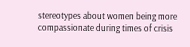stereotypes about women being more compassionate during times of crisis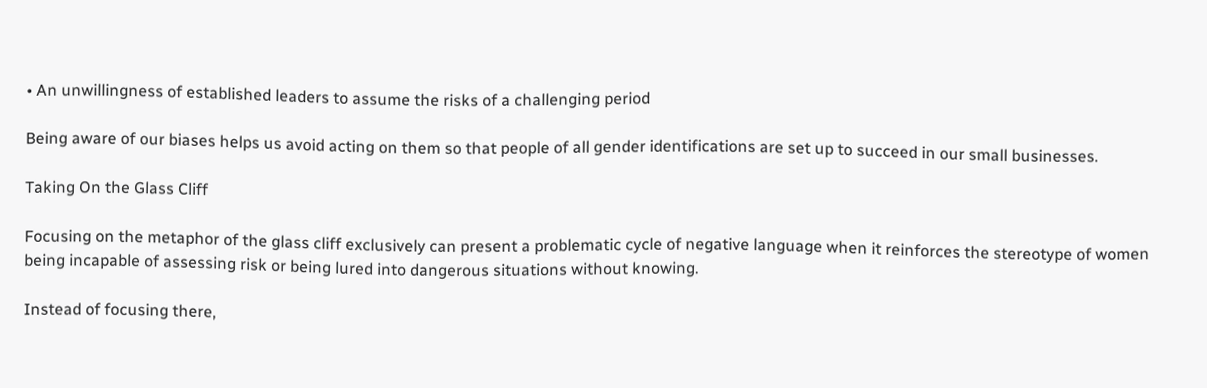• An unwillingness of established leaders to assume the risks of a challenging period

Being aware of our biases helps us avoid acting on them so that people of all gender identifications are set up to succeed in our small businesses.

Taking On the Glass Cliff

Focusing on the metaphor of the glass cliff exclusively can present a problematic cycle of negative language when it reinforces the stereotype of women being incapable of assessing risk or being lured into dangerous situations without knowing.

Instead of focusing there,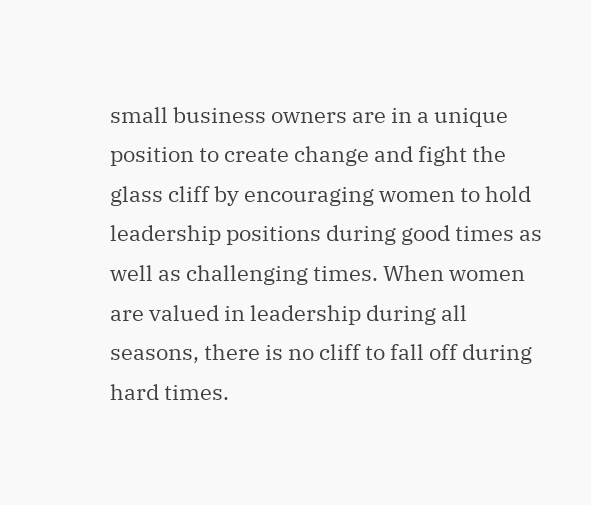small business owners are in a unique position to create change and fight the glass cliff by encouraging women to hold leadership positions during good times as well as challenging times. When women are valued in leadership during all seasons, there is no cliff to fall off during hard times.